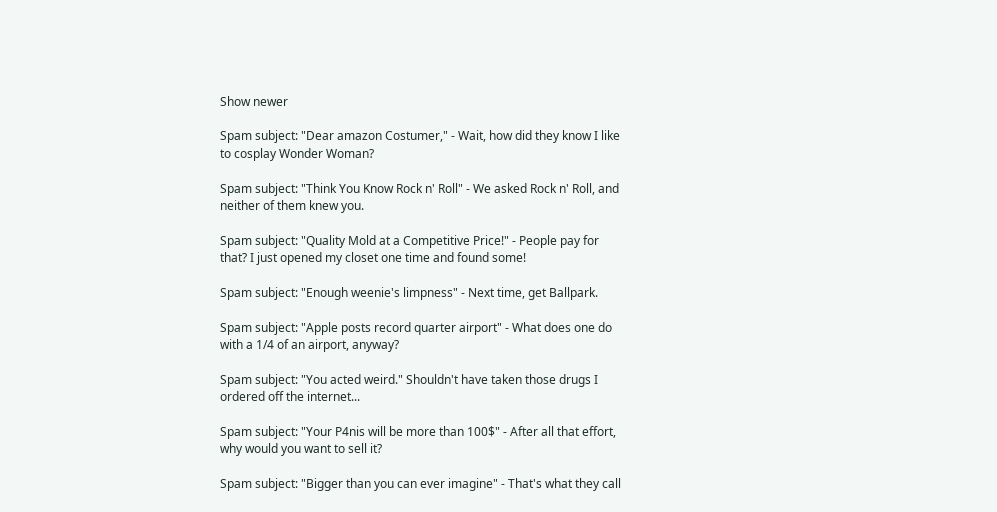Show newer

Spam subject: "Dear amazon Costumer," - Wait, how did they know I like to cosplay Wonder Woman?

Spam subject: "Think You Know Rock n' Roll" - We asked Rock n' Roll, and neither of them knew you.

Spam subject: "Quality Mold at a Competitive Price!" - People pay for that? I just opened my closet one time and found some!

Spam subject: "Enough weenie's limpness" - Next time, get Ballpark.

Spam subject: "Apple posts record quarter airport" - What does one do with a 1/4 of an airport, anyway?

Spam subject: "You acted weird." Shouldn't have taken those drugs I ordered off the internet...

Spam subject: "Your P4nis will be more than 100$" - After all that effort, why would you want to sell it?

Spam subject: "Bigger than you can ever imagine" - That's what they call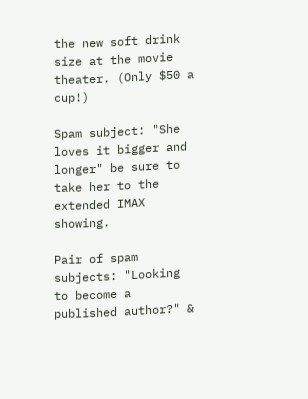the new soft drink size at the movie theater. (Only $50 a cup!)

Spam subject: "She loves it bigger and longer" be sure to take her to the extended IMAX showing.

Pair of spam subjects: "Looking to become a published author?" &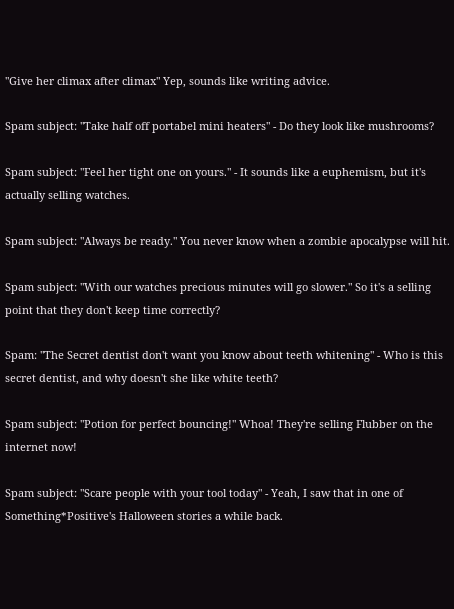"Give her climax after climax" Yep, sounds like writing advice.

Spam subject: "Take half off portabel mini heaters" - Do they look like mushrooms?

Spam subject: "Feel her tight one on yours." - It sounds like a euphemism, but it's actually selling watches.

Spam subject: "Always be ready." You never know when a zombie apocalypse will hit.

Spam subject: "With our watches precious minutes will go slower." So it's a selling point that they don't keep time correctly?

Spam: "The Secret dentist don't want you know about teeth whitening" - Who is this secret dentist, and why doesn't she like white teeth?

Spam subject: "Potion for perfect bouncing!" Whoa! They're selling Flubber on the internet now!

Spam subject: "Scare people with your tool today" - Yeah, I saw that in one of Something*Positive's Halloween stories a while back.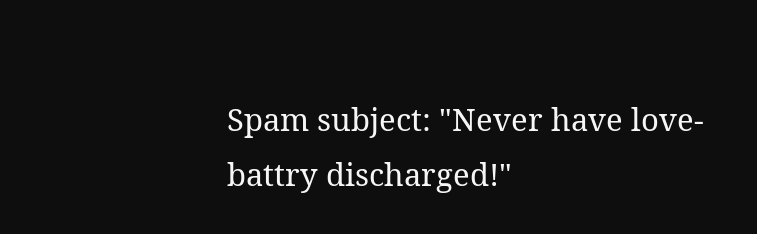Spam subject: "Never have love-battry discharged!"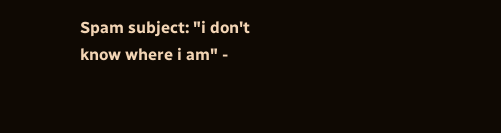Spam subject: "i don't know where i am" -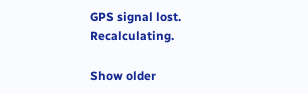GPS signal lost. Recalculating.

Show older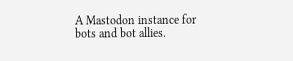A Mastodon instance for bots and bot allies.